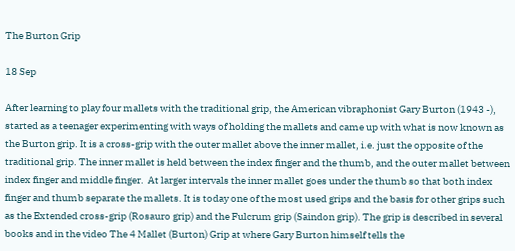The Burton Grip

18 Sep

After learning to play four mallets with the traditional grip, the American vibraphonist Gary Burton (1943 -), started as a teenager experimenting with ways of holding the mallets and came up with what is now known as the Burton grip. It is a cross-grip with the outer mallet above the inner mallet, i.e. just the opposite of the traditional grip. The inner mallet is held between the index finger and the thumb, and the outer mallet between index finger and middle finger.  At larger intervals the inner mallet goes under the thumb so that both index finger and thumb separate the mallets. It is today one of the most used grips and the basis for other grips such as the Extended cross-grip (Rosauro grip) and the Fulcrum grip (Saindon grip). The grip is described in several books and in the video The 4 Mallet (Burton) Grip at where Gary Burton himself tells the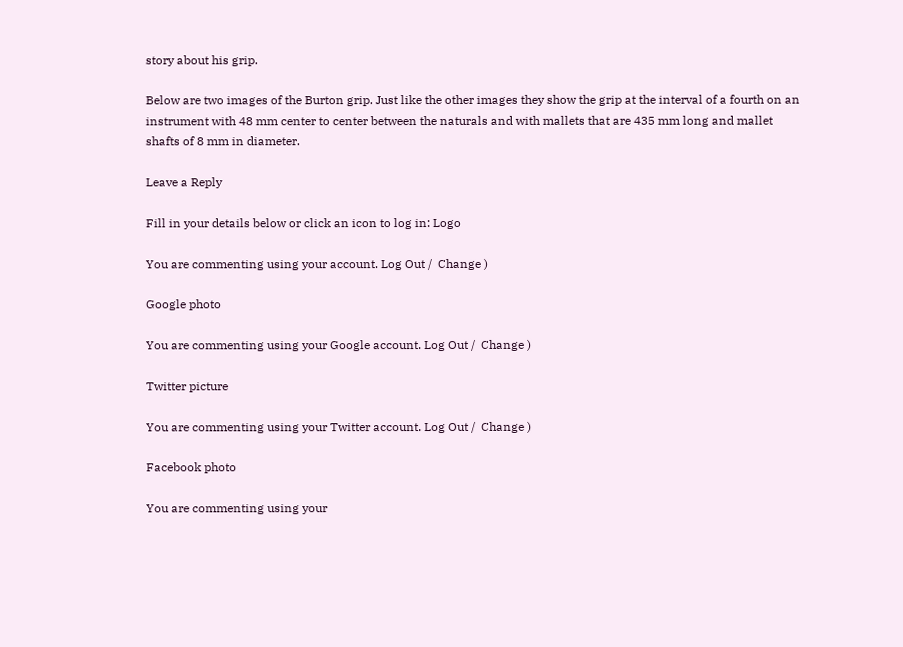story about his grip.

Below are two images of the Burton grip. Just like the other images they show the grip at the interval of a fourth on an instrument with 48 mm center to center between the naturals and with mallets that are 435 mm long and mallet shafts of 8 mm in diameter.

Leave a Reply

Fill in your details below or click an icon to log in: Logo

You are commenting using your account. Log Out /  Change )

Google photo

You are commenting using your Google account. Log Out /  Change )

Twitter picture

You are commenting using your Twitter account. Log Out /  Change )

Facebook photo

You are commenting using your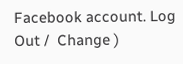Facebook account. Log Out /  Change )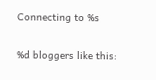Connecting to %s

%d bloggers like this: